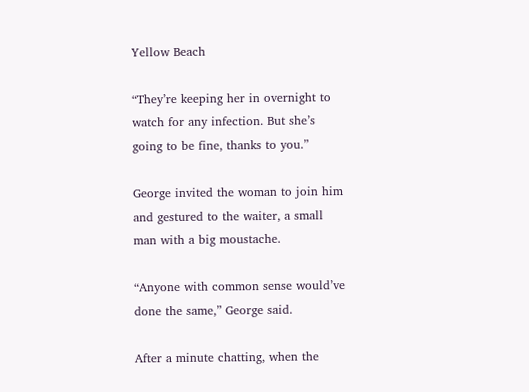Yellow Beach

“They’re keeping her in overnight to watch for any infection. But she’s going to be fine, thanks to you.”

George invited the woman to join him and gestured to the waiter, a small man with a big moustache.

“Anyone with common sense would’ve done the same,” George said.

After a minute chatting, when the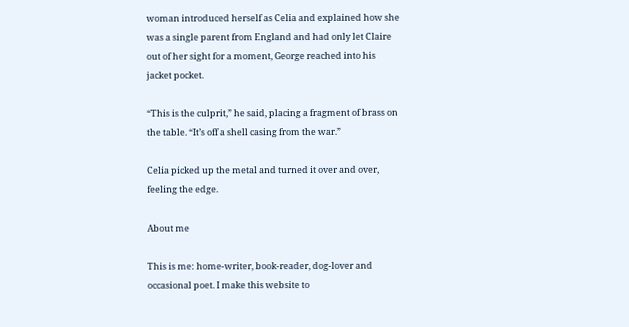woman introduced herself as Celia and explained how she was a single parent from England and had only let Claire out of her sight for a moment, George reached into his jacket pocket.

“This is the culprit,” he said, placing a fragment of brass on the table. “It’s off a shell casing from the war.”

Celia picked up the metal and turned it over and over, feeling the edge.

About me

This is me: home-writer, book-reader, dog-lover and occasional poet. I make this website to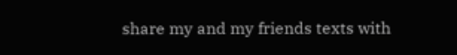share my and my friends texts with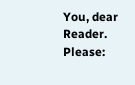You, dear Reader. Please: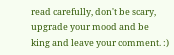read carefully, don't be scary, upgrade your mood and be king and leave your comment. :)